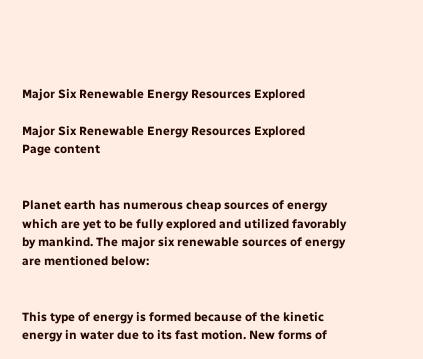Major Six Renewable Energy Resources Explored

Major Six Renewable Energy Resources Explored
Page content


Planet earth has numerous cheap sources of energy which are yet to be fully explored and utilized favorably by mankind. The major six renewable sources of energy are mentioned below:


This type of energy is formed because of the kinetic energy in water due to its fast motion. New forms of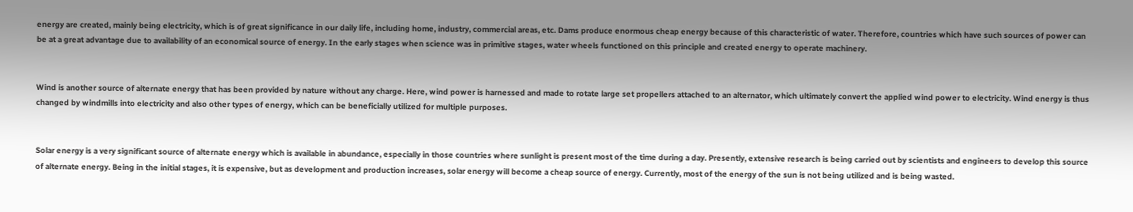energy are created, mainly being electricity, which is of great significance in our daily life, including home, industry, commercial areas, etc. Dams produce enormous cheap energy because of this characteristic of water. Therefore, countries which have such sources of power can be at a great advantage due to availability of an economical source of energy. In the early stages when science was in primitive stages, water wheels functioned on this principle and created energy to operate machinery.


Wind is another source of alternate energy that has been provided by nature without any charge. Here, wind power is harnessed and made to rotate large set propellers attached to an alternator, which ultimately convert the applied wind power to electricity. Wind energy is thus changed by windmills into electricity and also other types of energy, which can be beneficially utilized for multiple purposes.


Solar energy is a very significant source of alternate energy which is available in abundance, especially in those countries where sunlight is present most of the time during a day. Presently, extensive research is being carried out by scientists and engineers to develop this source of alternate energy. Being in the initial stages, it is expensive, but as development and production increases, solar energy will become a cheap source of energy. Currently, most of the energy of the sun is not being utilized and is being wasted.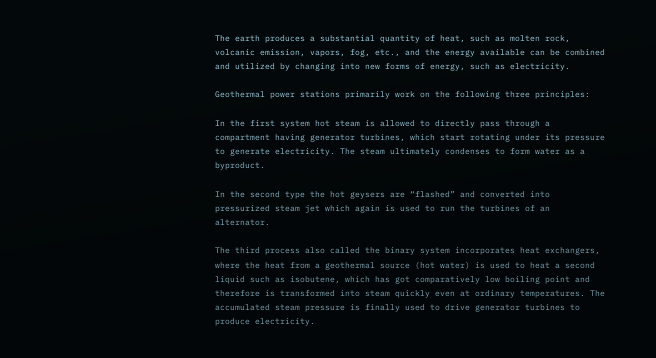The earth produces a substantial quantity of heat, such as molten rock, volcanic emission, vapors, fog, etc., and the energy available can be combined and utilized by changing into new forms of energy, such as electricity.

Geothermal power stations primarily work on the following three principles:

In the first system hot steam is allowed to directly pass through a compartment having generator turbines, which start rotating under its pressure to generate electricity. The steam ultimately condenses to form water as a byproduct.

In the second type the hot geysers are “flashed” and converted into pressurized steam jet which again is used to run the turbines of an alternator.

The third process also called the binary system incorporates heat exchangers, where the heat from a geothermal source (hot water) is used to heat a second liquid such as isobutene, which has got comparatively low boiling point and therefore is transformed into steam quickly even at ordinary temperatures. The accumulated steam pressure is finally used to drive generator turbines to produce electricity.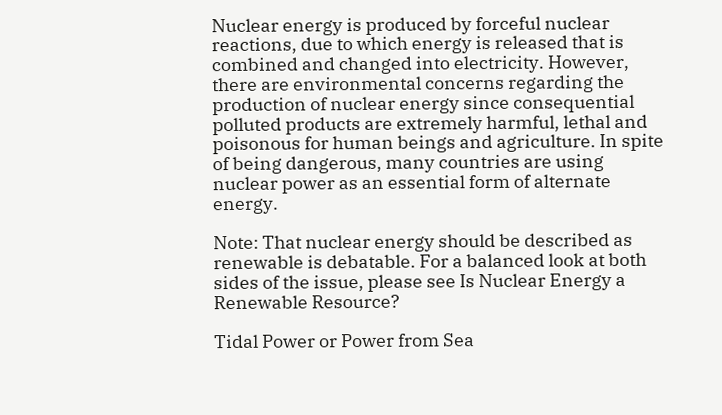Nuclear energy is produced by forceful nuclear reactions, due to which energy is released that is combined and changed into electricity. However, there are environmental concerns regarding the production of nuclear energy since consequential polluted products are extremely harmful, lethal and poisonous for human beings and agriculture. In spite of being dangerous, many countries are using nuclear power as an essential form of alternate energy.

Note: That nuclear energy should be described as renewable is debatable. For a balanced look at both sides of the issue, please see Is Nuclear Energy a Renewable Resource?

Tidal Power or Power from Sea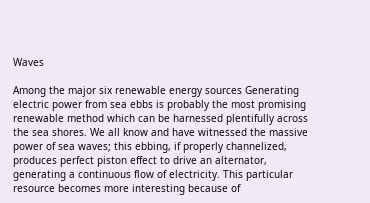Waves

Among the major six renewable energy sources Generating electric power from sea ebbs is probably the most promising renewable method which can be harnessed plentifully across the sea shores. We all know and have witnessed the massive power of sea waves; this ebbing, if properly channelized, produces perfect piston effect to drive an alternator, generating a continuous flow of electricity. This particular resource becomes more interesting because of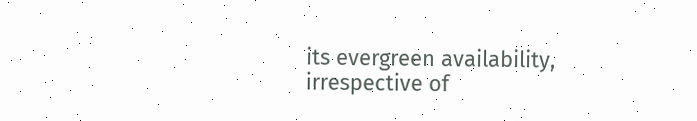its evergreen availability, irrespective of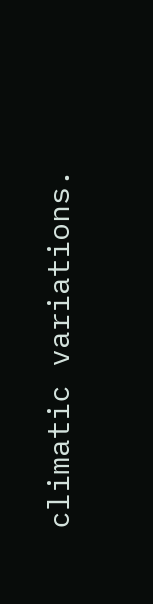climatic variations.